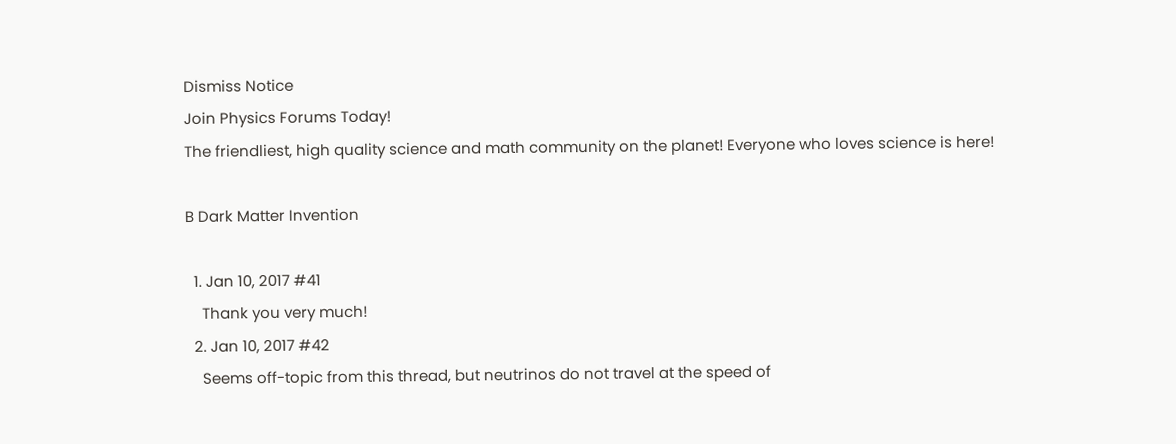Dismiss Notice
Join Physics Forums Today!
The friendliest, high quality science and math community on the planet! Everyone who loves science is here!

B Dark Matter Invention

  1. Jan 10, 2017 #41
    Thank you very much!
  2. Jan 10, 2017 #42
    Seems off-topic from this thread, but neutrinos do not travel at the speed of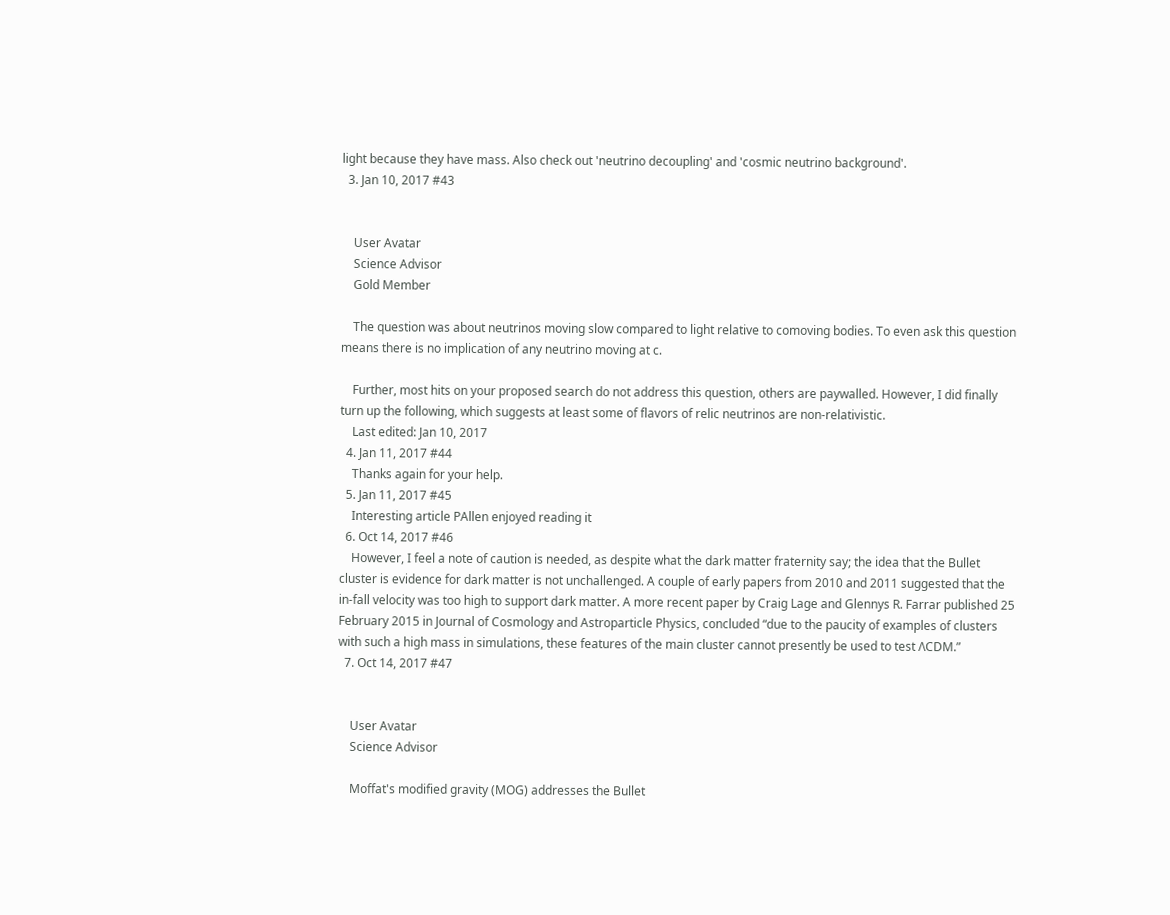light because they have mass. Also check out 'neutrino decoupling' and 'cosmic neutrino background'.
  3. Jan 10, 2017 #43


    User Avatar
    Science Advisor
    Gold Member

    The question was about neutrinos moving slow compared to light relative to comoving bodies. To even ask this question means there is no implication of any neutrino moving at c.

    Further, most hits on your proposed search do not address this question, others are paywalled. However, I did finally turn up the following, which suggests at least some of flavors of relic neutrinos are non-relativistic.
    Last edited: Jan 10, 2017
  4. Jan 11, 2017 #44
    Thanks again for your help.
  5. Jan 11, 2017 #45
    Interesting article PAllen enjoyed reading it
  6. Oct 14, 2017 #46
    However, I feel a note of caution is needed, as despite what the dark matter fraternity say; the idea that the Bullet cluster is evidence for dark matter is not unchallenged. A couple of early papers from 2010 and 2011 suggested that the in-fall velocity was too high to support dark matter. A more recent paper by Craig Lage and Glennys R. Farrar published 25 February 2015 in Journal of Cosmology and Astroparticle Physics, concluded “due to the paucity of examples of clusters with such a high mass in simulations, these features of the main cluster cannot presently be used to test ΛCDM.”
  7. Oct 14, 2017 #47


    User Avatar
    Science Advisor

    Moffat's modified gravity (MOG) addresses the Bullet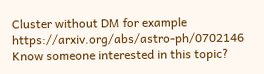Cluster without DM for example https://arxiv.org/abs/astro-ph/0702146
Know someone interested in this topic?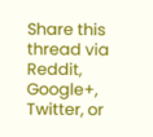Share this thread via Reddit, Google+, Twitter, or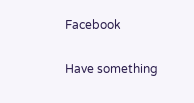Facebook

Have something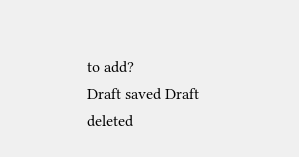to add?
Draft saved Draft deleted